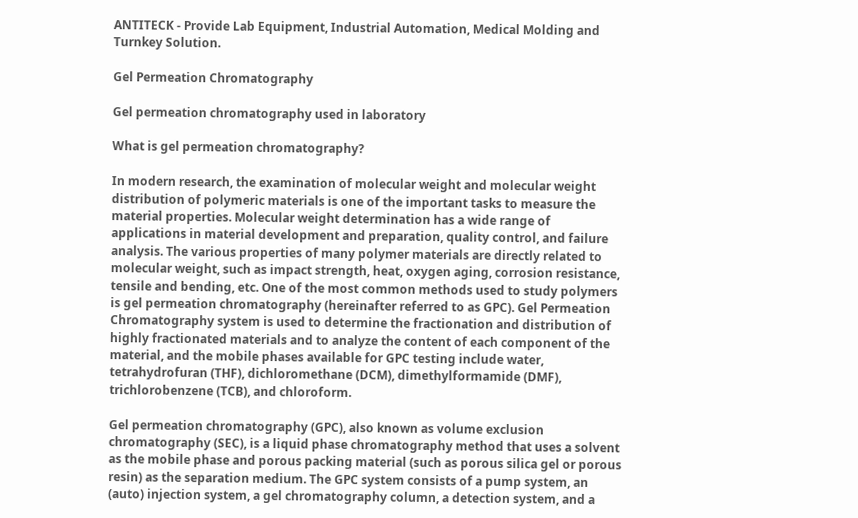ANTITECK - Provide Lab Equipment, Industrial Automation, Medical Molding and Turnkey Solution.

Gel Permeation Chromatography

Gel permeation chromatography used in laboratory

What is gel permeation chromatography?

In modern research, the examination of molecular weight and molecular weight distribution of polymeric materials is one of the important tasks to measure the material properties. Molecular weight determination has a wide range of applications in material development and preparation, quality control, and failure analysis. The various properties of many polymer materials are directly related to molecular weight, such as impact strength, heat, oxygen aging, corrosion resistance, tensile and bending, etc. One of the most common methods used to study polymers is gel permeation chromatography (hereinafter referred to as GPC). Gel Permeation Chromatography system is used to determine the fractionation and distribution of highly fractionated materials and to analyze the content of each component of the material, and the mobile phases available for GPC testing include water, tetrahydrofuran (THF), dichloromethane (DCM), dimethylformamide (DMF), trichlorobenzene (TCB), and chloroform.

Gel permeation chromatography (GPC), also known as volume exclusion chromatography (SEC), is a liquid phase chromatography method that uses a solvent as the mobile phase and porous packing material (such as porous silica gel or porous resin) as the separation medium. The GPC system consists of a pump system, an (auto) injection system, a gel chromatography column, a detection system, and a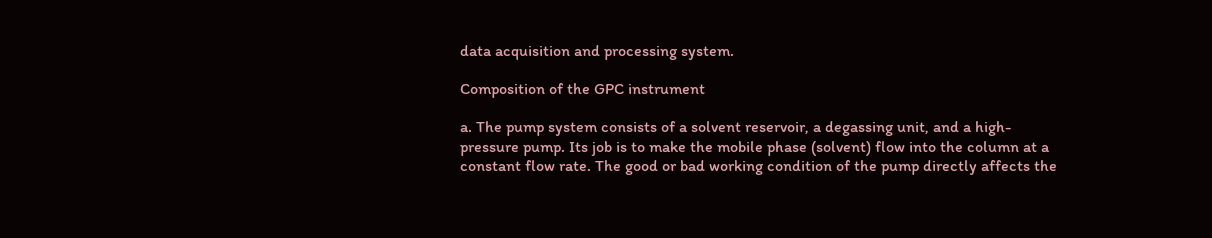data acquisition and processing system.

Composition of the GPC instrument

a. The pump system consists of a solvent reservoir, a degassing unit, and a high-pressure pump. Its job is to make the mobile phase (solvent) flow into the column at a constant flow rate. The good or bad working condition of the pump directly affects the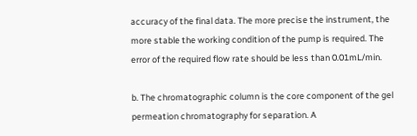accuracy of the final data. The more precise the instrument, the more stable the working condition of the pump is required. The error of the required flow rate should be less than 0.01mL/min.

b. The chromatographic column is the core component of the gel permeation chromatography for separation. A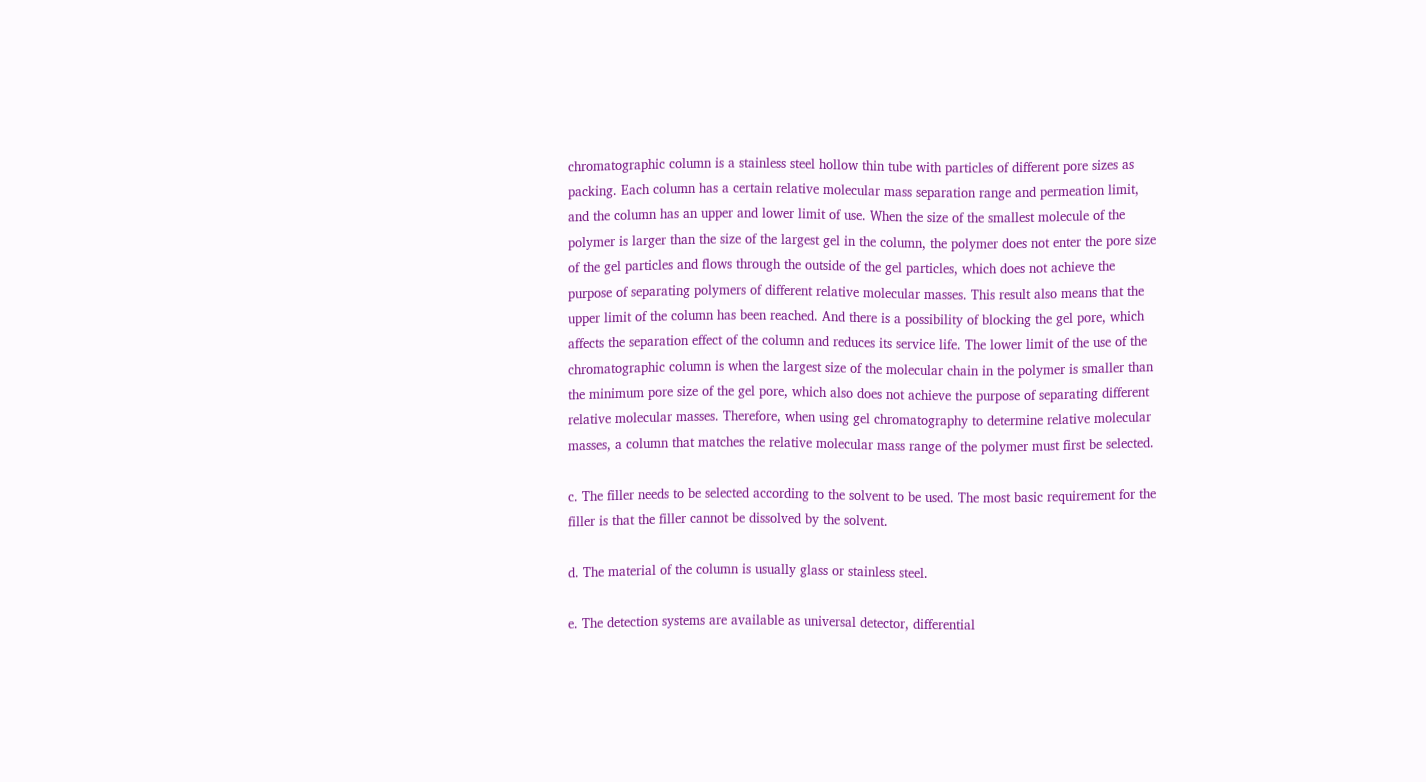chromatographic column is a stainless steel hollow thin tube with particles of different pore sizes as packing. Each column has a certain relative molecular mass separation range and permeation limit, and the column has an upper and lower limit of use. When the size of the smallest molecule of the polymer is larger than the size of the largest gel in the column, the polymer does not enter the pore size of the gel particles and flows through the outside of the gel particles, which does not achieve the purpose of separating polymers of different relative molecular masses. This result also means that the upper limit of the column has been reached. And there is a possibility of blocking the gel pore, which affects the separation effect of the column and reduces its service life. The lower limit of the use of the chromatographic column is when the largest size of the molecular chain in the polymer is smaller than the minimum pore size of the gel pore, which also does not achieve the purpose of separating different relative molecular masses. Therefore, when using gel chromatography to determine relative molecular masses, a column that matches the relative molecular mass range of the polymer must first be selected.

c. The filler needs to be selected according to the solvent to be used. The most basic requirement for the filler is that the filler cannot be dissolved by the solvent.

d. The material of the column is usually glass or stainless steel.

e. The detection systems are available as universal detector, differential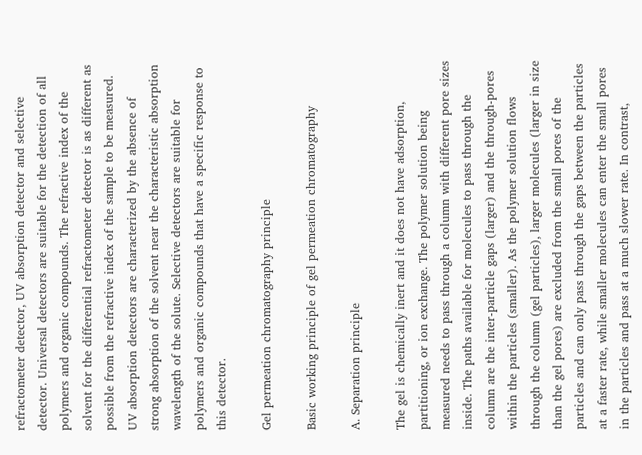refractometer detector, UV absorption detector and selective detector. Universal detectors are suitable for the detection of all polymers and organic compounds. The refractive index of the solvent for the differential refractometer detector is as different as possible from the refractive index of the sample to be measured. UV absorption detectors are characterized by the absence of strong absorption of the solvent near the characteristic absorption wavelength of the solute. Selective detectors are suitable for polymers and organic compounds that have a specific response to this detector.

Gel permeation chromatography principle

Basic working principle of gel permeation chromatography

A. Separation principle

The gel is chemically inert and it does not have adsorption, partitioning, or ion exchange. The polymer solution being measured needs to pass through a column with different pore sizes inside. The paths available for molecules to pass through the column are the inter-particle gaps (larger) and the through-pores within the particles (smaller). As the polymer solution flows through the column (gel particles), larger molecules (larger in size than the gel pores) are excluded from the small pores of the particles and can only pass through the gaps between the particles at a faster rate, while smaller molecules can enter the small pores in the particles and pass at a much slower rate. In contrast,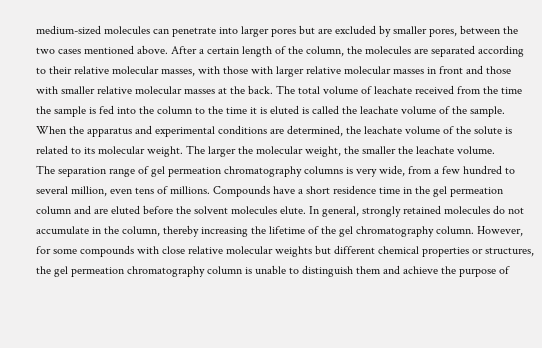medium-sized molecules can penetrate into larger pores but are excluded by smaller pores, between the two cases mentioned above. After a certain length of the column, the molecules are separated according to their relative molecular masses, with those with larger relative molecular masses in front and those with smaller relative molecular masses at the back. The total volume of leachate received from the time the sample is fed into the column to the time it is eluted is called the leachate volume of the sample. When the apparatus and experimental conditions are determined, the leachate volume of the solute is related to its molecular weight. The larger the molecular weight, the smaller the leachate volume.
The separation range of gel permeation chromatography columns is very wide, from a few hundred to several million, even tens of millions. Compounds have a short residence time in the gel permeation column and are eluted before the solvent molecules elute. In general, strongly retained molecules do not accumulate in the column, thereby increasing the lifetime of the gel chromatography column. However, for some compounds with close relative molecular weights but different chemical properties or structures, the gel permeation chromatography column is unable to distinguish them and achieve the purpose of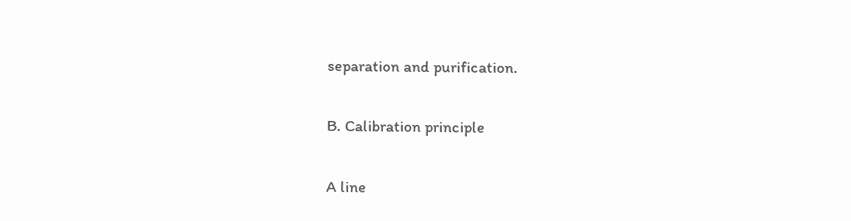separation and purification.

B. Calibration principle

A line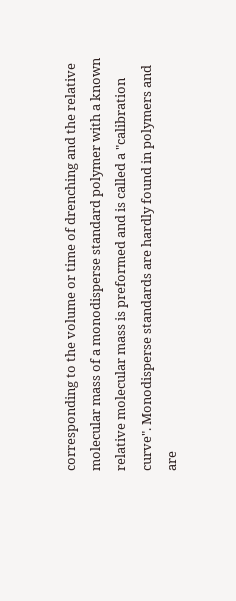corresponding to the volume or time of drenching and the relative molecular mass of a monodisperse standard polymer with a known relative molecular mass is preformed and is called a "calibration curve". Monodisperse standards are hardly found in polymers and are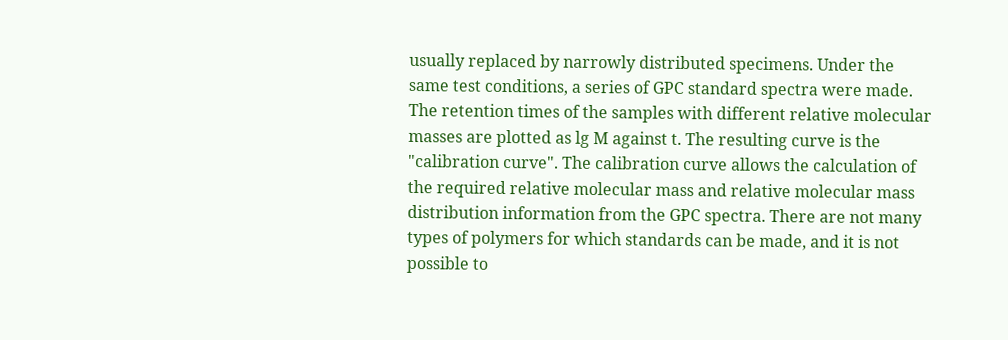usually replaced by narrowly distributed specimens. Under the same test conditions, a series of GPC standard spectra were made. The retention times of the samples with different relative molecular masses are plotted as lg M against t. The resulting curve is the "calibration curve". The calibration curve allows the calculation of the required relative molecular mass and relative molecular mass distribution information from the GPC spectra. There are not many types of polymers for which standards can be made, and it is not possible to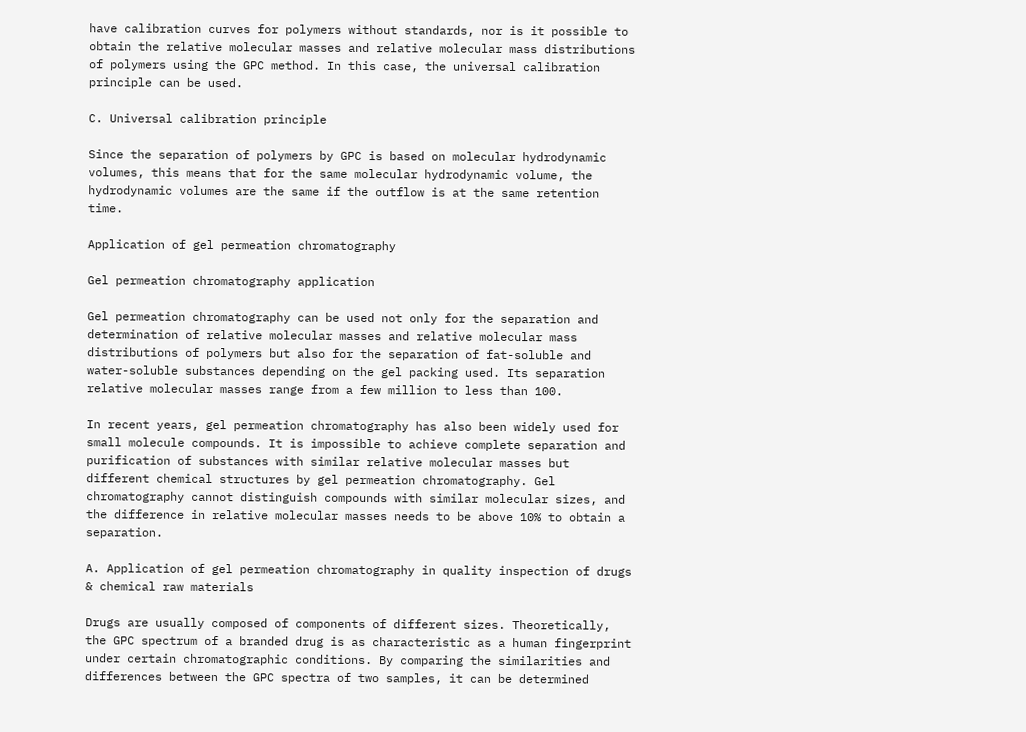have calibration curves for polymers without standards, nor is it possible to obtain the relative molecular masses and relative molecular mass distributions of polymers using the GPC method. In this case, the universal calibration principle can be used.

C. Universal calibration principle

Since the separation of polymers by GPC is based on molecular hydrodynamic volumes, this means that for the same molecular hydrodynamic volume, the hydrodynamic volumes are the same if the outflow is at the same retention time.

Application of gel permeation chromatography

Gel permeation chromatography application

Gel permeation chromatography can be used not only for the separation and determination of relative molecular masses and relative molecular mass distributions of polymers but also for the separation of fat-soluble and water-soluble substances depending on the gel packing used. Its separation relative molecular masses range from a few million to less than 100.

In recent years, gel permeation chromatography has also been widely used for small molecule compounds. It is impossible to achieve complete separation and purification of substances with similar relative molecular masses but different chemical structures by gel permeation chromatography. Gel chromatography cannot distinguish compounds with similar molecular sizes, and the difference in relative molecular masses needs to be above 10% to obtain a separation.

A. Application of gel permeation chromatography in quality inspection of drugs & chemical raw materials

Drugs are usually composed of components of different sizes. Theoretically, the GPC spectrum of a branded drug is as characteristic as a human fingerprint under certain chromatographic conditions. By comparing the similarities and differences between the GPC spectra of two samples, it can be determined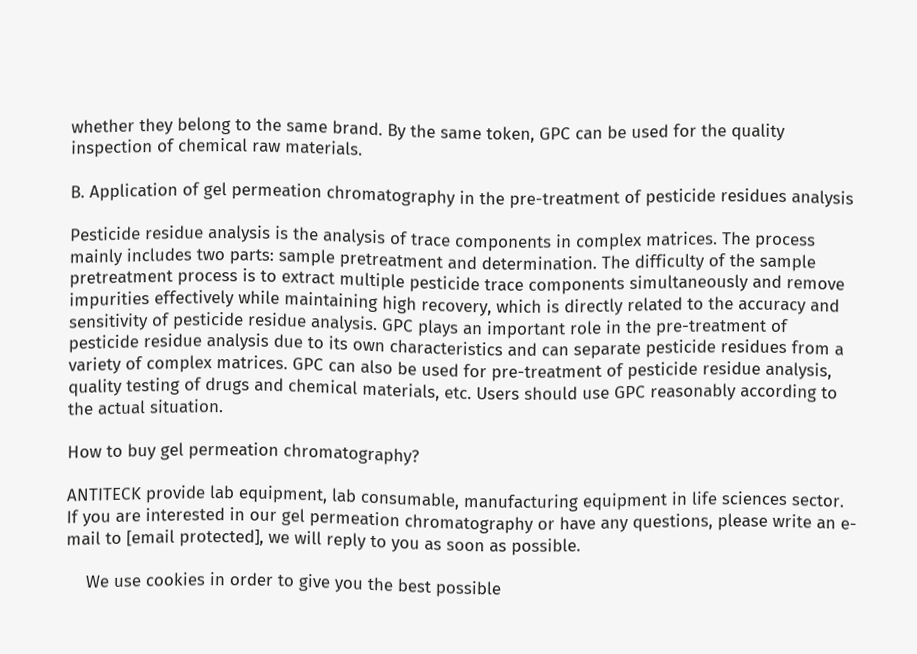whether they belong to the same brand. By the same token, GPC can be used for the quality inspection of chemical raw materials.

B. Application of gel permeation chromatography in the pre-treatment of pesticide residues analysis

Pesticide residue analysis is the analysis of trace components in complex matrices. The process mainly includes two parts: sample pretreatment and determination. The difficulty of the sample pretreatment process is to extract multiple pesticide trace components simultaneously and remove impurities effectively while maintaining high recovery, which is directly related to the accuracy and sensitivity of pesticide residue analysis. GPC plays an important role in the pre-treatment of pesticide residue analysis due to its own characteristics and can separate pesticide residues from a variety of complex matrices. GPC can also be used for pre-treatment of pesticide residue analysis, quality testing of drugs and chemical materials, etc. Users should use GPC reasonably according to the actual situation.

How to buy gel permeation chromatography?

ANTITECK provide lab equipment, lab consumable, manufacturing equipment in life sciences sector.
If you are interested in our gel permeation chromatography or have any questions, please write an e-mail to [email protected], we will reply to you as soon as possible.

    We use cookies in order to give you the best possible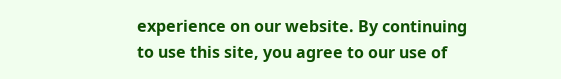experience on our website. By continuing to use this site, you agree to our use of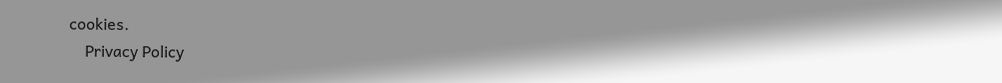cookies.
    Privacy Policy